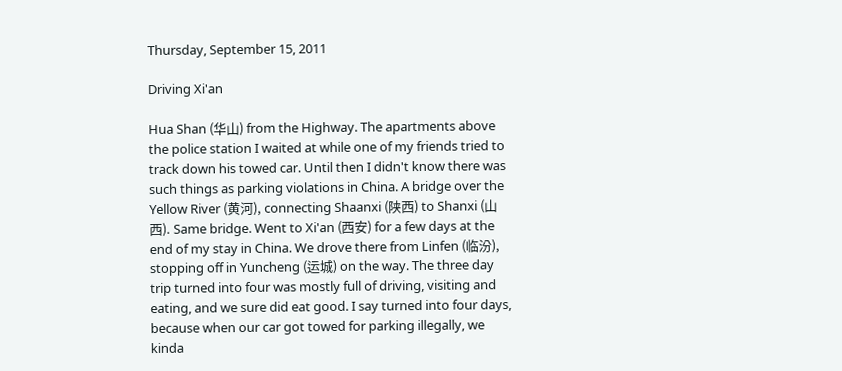Thursday, September 15, 2011

Driving Xi'an

Hua Shan (华山) from the Highway. The apartments above the police station I waited at while one of my friends tried to track down his towed car. Until then I didn't know there was such things as parking violations in China. A bridge over the Yellow River (黄河), connecting Shaanxi (陕西) to Shanxi (山西). Same bridge. Went to Xi'an (西安) for a few days at the end of my stay in China. We drove there from Linfen (临汾), stopping off in Yuncheng (运城) on the way. The three day trip turned into four was mostly full of driving, visiting and eating, and we sure did eat good. I say turned into four days, because when our car got towed for parking illegally, we kinda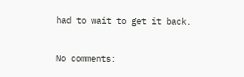had to wait to get it back.

No comments: